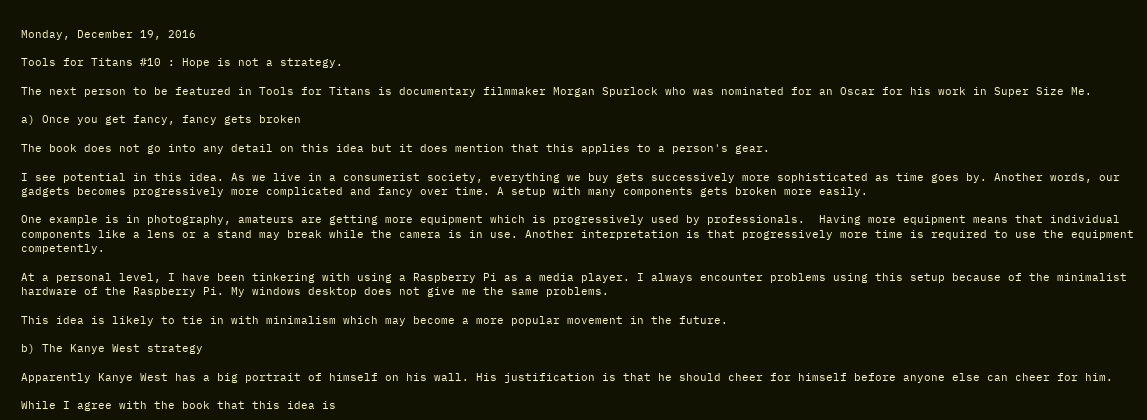Monday, December 19, 2016

Tools for Titans #10 : Hope is not a strategy.

The next person to be featured in Tools for Titans is documentary filmmaker Morgan Spurlock who was nominated for an Oscar for his work in Super Size Me.

a) Once you get fancy, fancy gets broken

The book does not go into any detail on this idea but it does mention that this applies to a person's gear.

I see potential in this idea. As we live in a consumerist society, everything we buy gets successively more sophisticated as time goes by. Another words, our gadgets becomes progressively more complicated and fancy over time. A setup with many components gets broken more easily.

One example is in photography, amateurs are getting more equipment which is progressively used by professionals.  Having more equipment means that individual components like a lens or a stand may break while the camera is in use. Another interpretation is that progressively more time is required to use the equipment competently.

At a personal level, I have been tinkering with using a Raspberry Pi as a media player. I always encounter problems using this setup because of the minimalist hardware of the Raspberry Pi. My windows desktop does not give me the same problems.

This idea is likely to tie in with minimalism which may become a more popular movement in the future.

b) The Kanye West strategy

Apparently Kanye West has a big portrait of himself on his wall. His justification is that he should cheer for himself before anyone else can cheer for him.

While I agree with the book that this idea is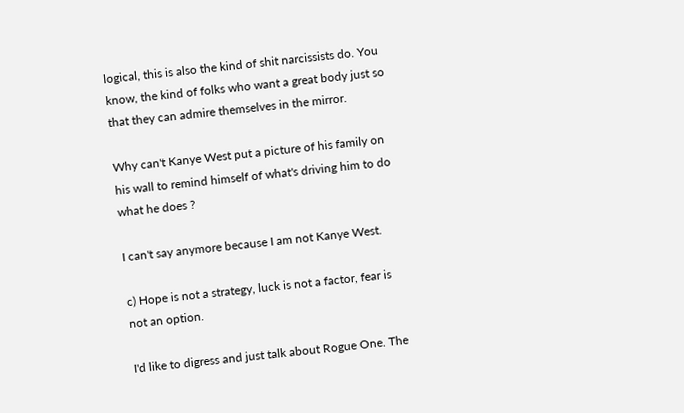logical, this is also the kind of shit narcissists do. You know, the kind of folks who want a great body just so that they can admire themselves in the mirror.

Why can't Kanye West put a picture of his family on his wall to remind himself of what's driving him to do what he does ?

I can't say anymore because I am not Kanye West.

c) Hope is not a strategy, luck is not a factor, fear is not an option.

I'd like to digress and just talk about Rogue One. The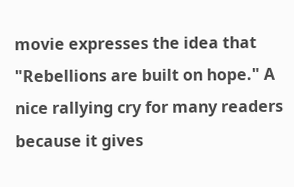movie expresses the idea that "Rebellions are built on hope." A nice rallying cry for many readers because it gives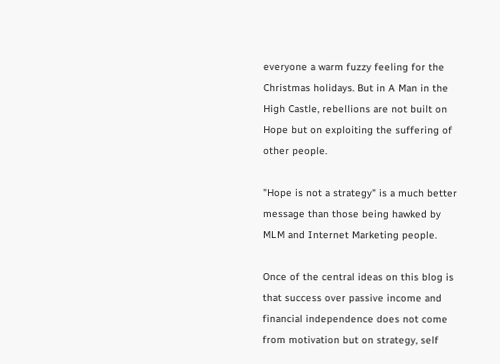everyone a warm fuzzy feeling for the Christmas holidays. But in A Man in the High Castle, rebellions are not built on Hope but on exploiting the suffering of other people.

"Hope is not a strategy" is a much better message than those being hawked by MLM and Internet Marketing people.

Once of the central ideas on this blog is that success over passive income and financial independence does not come from motivation but on strategy, self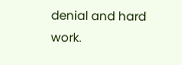denial and hard work.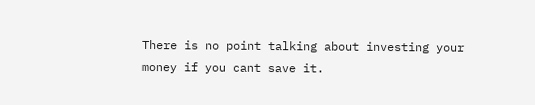There is no point talking about investing your money if you cant save it.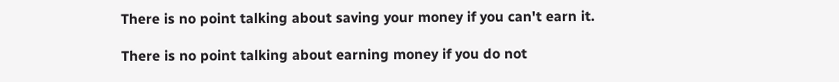There is no point talking about saving your money if you can't earn it.

There is no point talking about earning money if you do not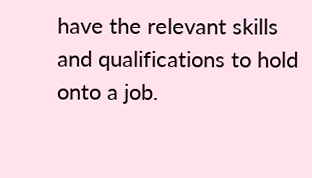have the relevant skills and qualifications to hold onto a job.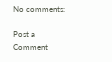No comments:

Post a Comment